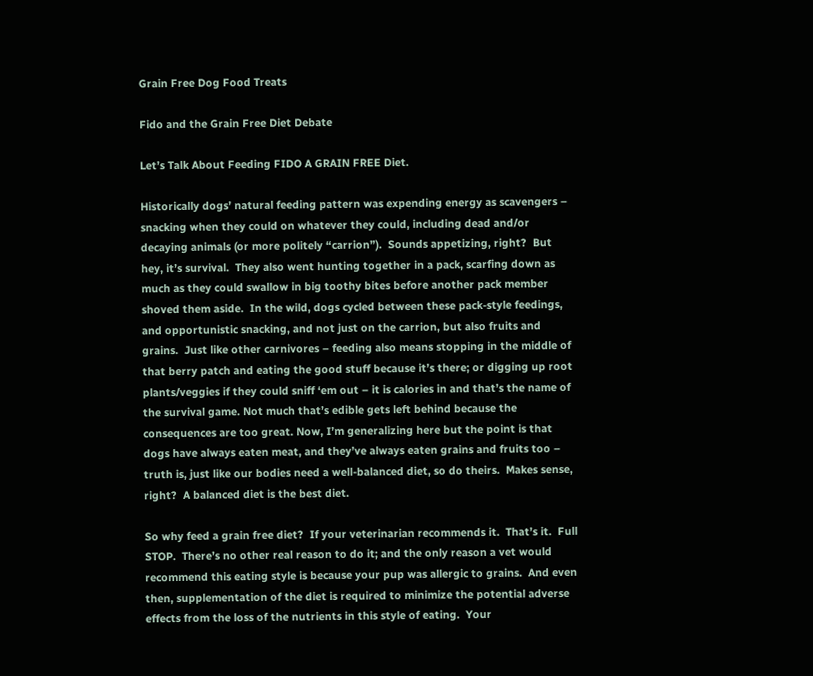Grain Free Dog Food Treats

Fido and the Grain Free Diet Debate

Let’s Talk About Feeding FIDO A GRAIN FREE Diet.

Historically dogs’ natural feeding pattern was expending energy as scavengers – snacking when they could on whatever they could, including dead and/or decaying animals (or more politely “carrion”).  Sounds appetizing, right?  But hey, it’s survival.  They also went hunting together in a pack, scarfing down as much as they could swallow in big toothy bites before another pack member shoved them aside.  In the wild, dogs cycled between these pack-style feedings, and opportunistic snacking, and not just on the carrion, but also fruits and grains.  Just like other carnivores – feeding also means stopping in the middle of that berry patch and eating the good stuff because it’s there; or digging up root plants/veggies if they could sniff ‘em out – it is calories in and that’s the name of the survival game. Not much that’s edible gets left behind because the consequences are too great. Now, I’m generalizing here but the point is that dogs have always eaten meat, and they’ve always eaten grains and fruits too – truth is, just like our bodies need a well-balanced diet, so do theirs.  Makes sense, right?  A balanced diet is the best diet.

So why feed a grain free diet?  If your veterinarian recommends it.  That’s it.  Full STOP.  There’s no other real reason to do it; and the only reason a vet would recommend this eating style is because your pup was allergic to grains.  And even then, supplementation of the diet is required to minimize the potential adverse effects from the loss of the nutrients in this style of eating.  Your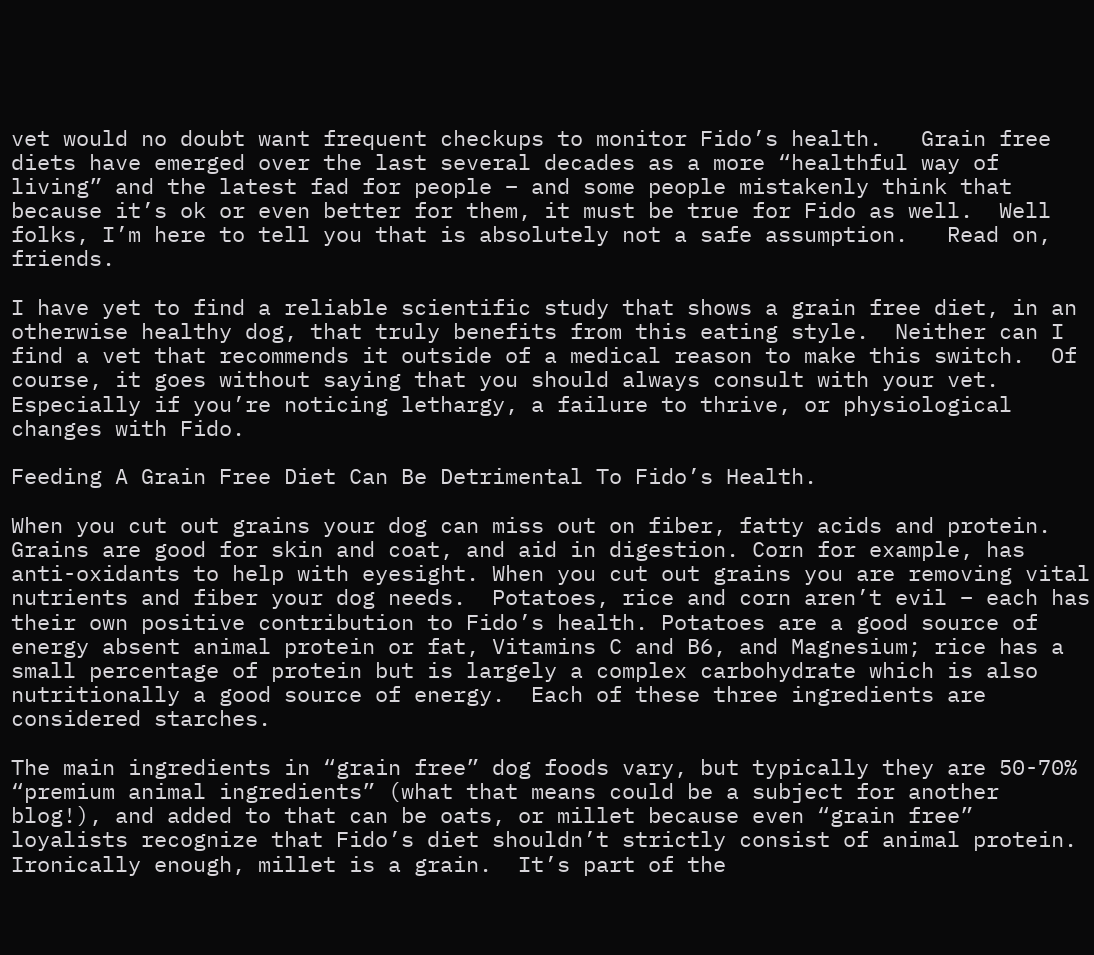vet would no doubt want frequent checkups to monitor Fido’s health.   Grain free diets have emerged over the last several decades as a more “healthful way of living” and the latest fad for people – and some people mistakenly think that because it’s ok or even better for them, it must be true for Fido as well.  Well folks, I’m here to tell you that is absolutely not a safe assumption.   Read on, friends.

I have yet to find a reliable scientific study that shows a grain free diet, in an otherwise healthy dog, that truly benefits from this eating style.  Neither can I find a vet that recommends it outside of a medical reason to make this switch.  Of course, it goes without saying that you should always consult with your vet.  Especially if you’re noticing lethargy, a failure to thrive, or physiological changes with Fido.

Feeding A Grain Free Diet Can Be Detrimental To Fido’s Health.

When you cut out grains your dog can miss out on fiber, fatty acids and protein.  Grains are good for skin and coat, and aid in digestion. Corn for example, has anti-oxidants to help with eyesight. When you cut out grains you are removing vital nutrients and fiber your dog needs.  Potatoes, rice and corn aren’t evil – each has their own positive contribution to Fido’s health. Potatoes are a good source of energy absent animal protein or fat, Vitamins C and B6, and Magnesium; rice has a small percentage of protein but is largely a complex carbohydrate which is also nutritionally a good source of energy.  Each of these three ingredients are considered starches.

The main ingredients in “grain free” dog foods vary, but typically they are 50-70% “premium animal ingredients” (what that means could be a subject for another blog!), and added to that can be oats, or millet because even “grain free” loyalists recognize that Fido’s diet shouldn’t strictly consist of animal protein. Ironically enough, millet is a grain.  It’s part of the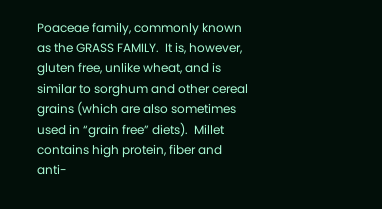Poaceae family, commonly known as the GRASS FAMILY.  It is, however, gluten free, unlike wheat, and is similar to sorghum and other cereal grains (which are also sometimes used in “grain free” diets).  Millet contains high protein, fiber and anti-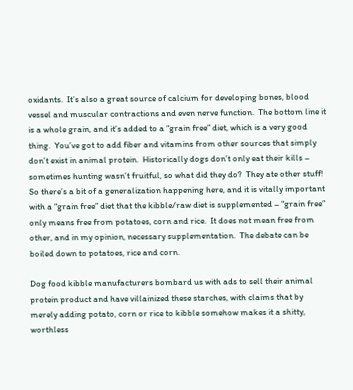oxidants.  It’s also a great source of calcium for developing bones, blood vessel and muscular contractions and even nerve function.  The bottom line it is a whole grain, and it’s added to a “grain free” diet, which is a very good thing.  You’ve got to add fiber and vitamins from other sources that simply don’t exist in animal protein.  Historically dogs don’t only eat their kills – sometimes hunting wasn’t fruitful, so what did they do?  They ate other stuff!  So there’s a bit of a generalization happening here, and it is vitally important with a “grain free” diet that the kibble/raw diet is supplemented – “grain free” only means free from potatoes, corn and rice.  It does not mean free from other, and in my opinion, necessary supplementation.  The debate can be boiled down to potatoes, rice and corn.

Dog food kibble manufacturers bombard us with ads to sell their animal protein product and have villainized these starches, with claims that by merely adding potato, corn or rice to kibble somehow makes it a shitty, worthless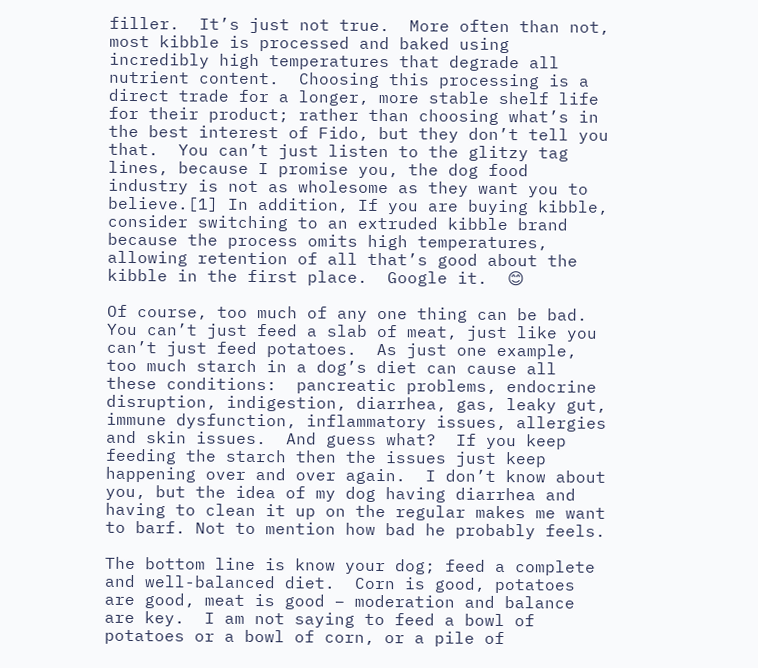filler.  It’s just not true.  More often than not, most kibble is processed and baked using incredibly high temperatures that degrade all nutrient content.  Choosing this processing is a direct trade for a longer, more stable shelf life for their product; rather than choosing what’s in the best interest of Fido, but they don’t tell you that.  You can’t just listen to the glitzy tag lines, because I promise you, the dog food industry is not as wholesome as they want you to believe.[1] In addition, If you are buying kibble, consider switching to an extruded kibble brand because the process omits high temperatures, allowing retention of all that’s good about the kibble in the first place.  Google it.  😊

Of course, too much of any one thing can be bad. You can’t just feed a slab of meat, just like you can’t just feed potatoes.  As just one example, too much starch in a dog’s diet can cause all these conditions:  pancreatic problems, endocrine disruption, indigestion, diarrhea, gas, leaky gut, immune dysfunction, inflammatory issues, allergies and skin issues.  And guess what?  If you keep feeding the starch then the issues just keep happening over and over again.  I don’t know about you, but the idea of my dog having diarrhea and having to clean it up on the regular makes me want to barf. Not to mention how bad he probably feels.

The bottom line is know your dog; feed a complete and well-balanced diet.  Corn is good, potatoes are good, meat is good – moderation and balance are key.  I am not saying to feed a bowl of potatoes or a bowl of corn, or a pile of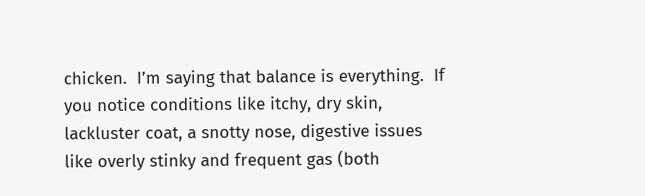chicken.  I’m saying that balance is everything.  If you notice conditions like itchy, dry skin, lackluster coat, a snotty nose, digestive issues like overly stinky and frequent gas (both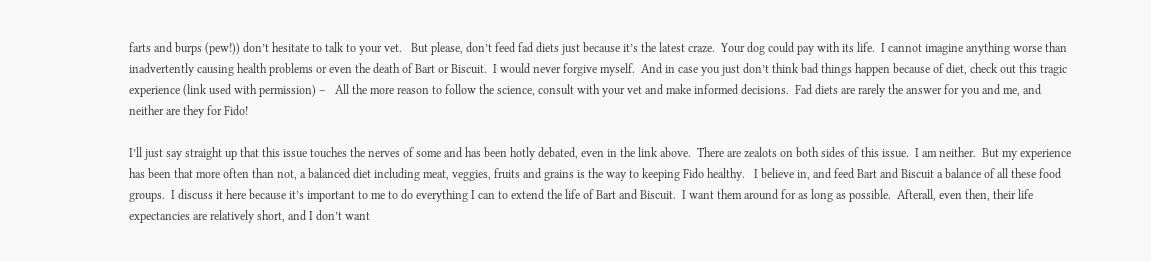farts and burps (pew!)) don’t hesitate to talk to your vet.   But please, don’t feed fad diets just because it’s the latest craze.  Your dog could pay with its life.  I cannot imagine anything worse than inadvertently causing health problems or even the death of Bart or Biscuit.  I would never forgive myself.  And in case you just don’t think bad things happen because of diet, check out this tragic experience (link used with permission) –   All the more reason to follow the science, consult with your vet and make informed decisions.  Fad diets are rarely the answer for you and me, and neither are they for Fido!

I’ll just say straight up that this issue touches the nerves of some and has been hotly debated, even in the link above.  There are zealots on both sides of this issue.  I am neither.  But my experience has been that more often than not, a balanced diet including meat, veggies, fruits and grains is the way to keeping Fido healthy.   I believe in, and feed Bart and Biscuit a balance of all these food groups.  I discuss it here because it’s important to me to do everything I can to extend the life of Bart and Biscuit.  I want them around for as long as possible.  Afterall, even then, their life expectancies are relatively short, and I don’t want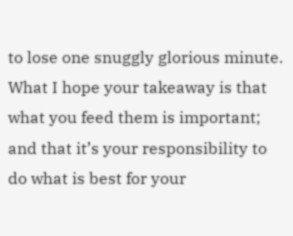to lose one snuggly glorious minute.  What I hope your takeaway is that what you feed them is important; and that it’s your responsibility to do what is best for your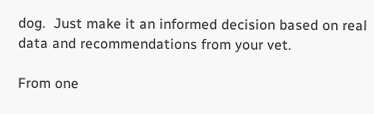dog.  Just make it an informed decision based on real data and recommendations from your vet.

From one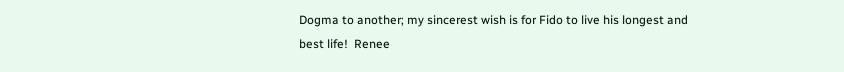Dogma to another; my sincerest wish is for Fido to live his longest and best life!  Renee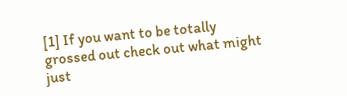[1] If you want to be totally grossed out check out what might just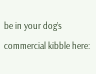be in your dog’s commercial kibble here: